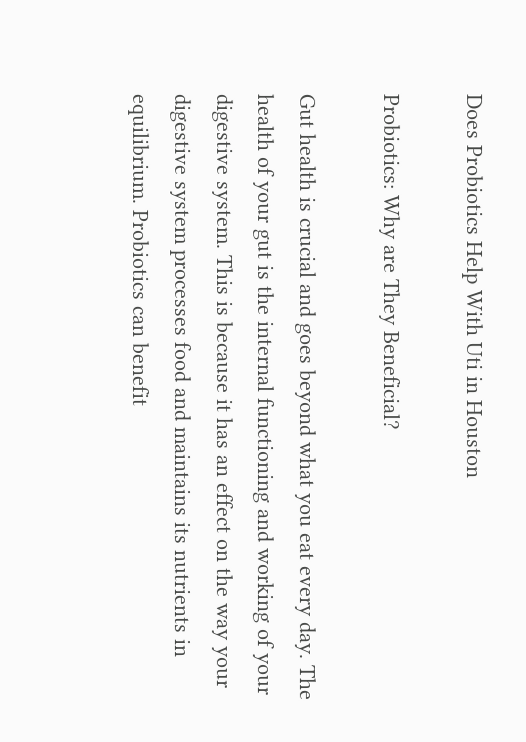Does Probiotics Help With Uti in Houston

Probiotics: Why are They Beneficial?

Gut health is crucial and goes beyond what you eat every day. The health of your gut is the internal functioning and working of your digestive system. This is because it has an effect on the way your digestive system processes food and maintains its nutrients in equilibrium. Probiotics can benefit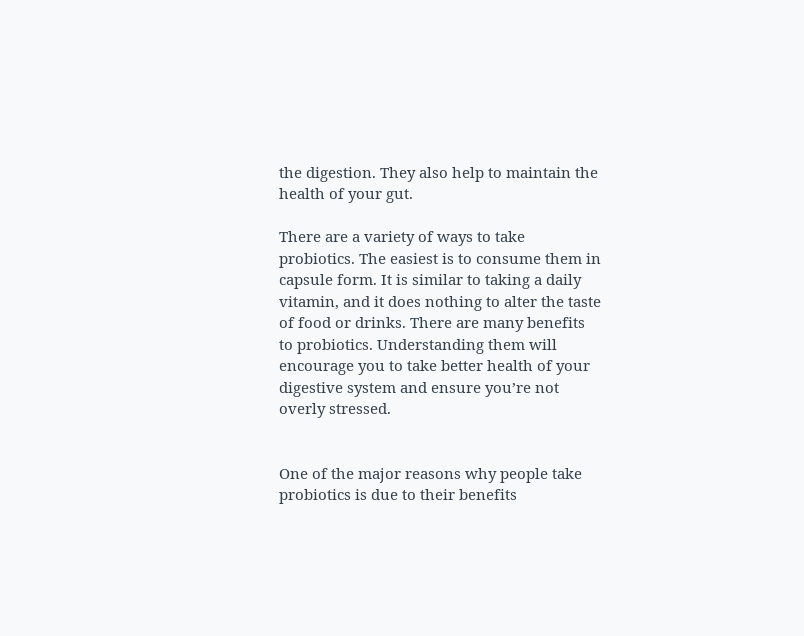the digestion. They also help to maintain the health of your gut.

There are a variety of ways to take probiotics. The easiest is to consume them in capsule form. It is similar to taking a daily vitamin, and it does nothing to alter the taste of food or drinks. There are many benefits to probiotics. Understanding them will encourage you to take better health of your digestive system and ensure you’re not overly stressed.


One of the major reasons why people take probiotics is due to their benefits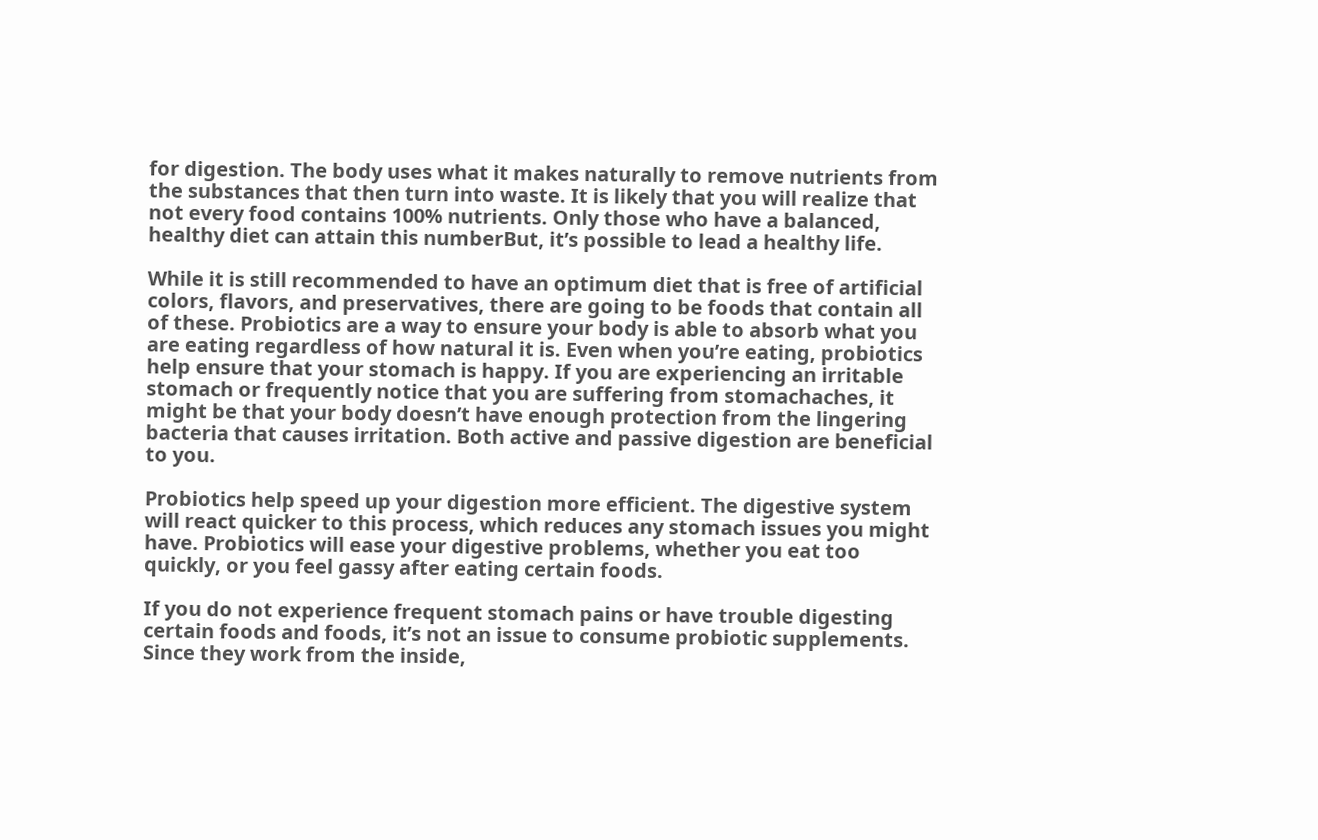for digestion. The body uses what it makes naturally to remove nutrients from the substances that then turn into waste. It is likely that you will realize that not every food contains 100% nutrients. Only those who have a balanced, healthy diet can attain this numberBut, it’s possible to lead a healthy life.

While it is still recommended to have an optimum diet that is free of artificial colors, flavors, and preservatives, there are going to be foods that contain all of these. Probiotics are a way to ensure your body is able to absorb what you are eating regardless of how natural it is. Even when you’re eating, probiotics help ensure that your stomach is happy. If you are experiencing an irritable stomach or frequently notice that you are suffering from stomachaches, it might be that your body doesn’t have enough protection from the lingering bacteria that causes irritation. Both active and passive digestion are beneficial to you.

Probiotics help speed up your digestion more efficient. The digestive system will react quicker to this process, which reduces any stomach issues you might have. Probiotics will ease your digestive problems, whether you eat too quickly, or you feel gassy after eating certain foods.

If you do not experience frequent stomach pains or have trouble digesting certain foods and foods, it’s not an issue to consume probiotic supplements. Since they work from the inside,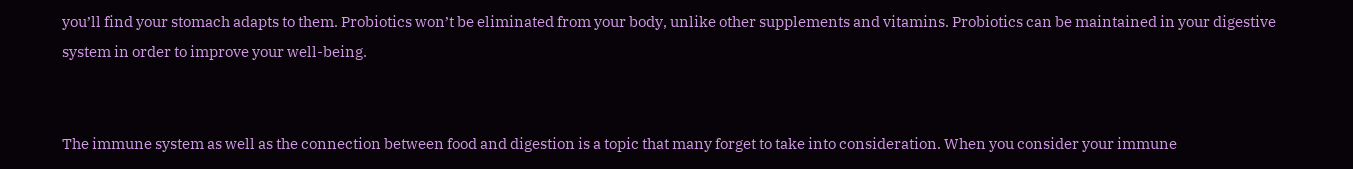you’ll find your stomach adapts to them. Probiotics won’t be eliminated from your body, unlike other supplements and vitamins. Probiotics can be maintained in your digestive system in order to improve your well-being.


The immune system as well as the connection between food and digestion is a topic that many forget to take into consideration. When you consider your immune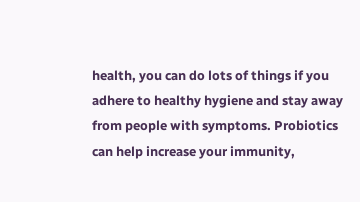health, you can do lots of things if you adhere to healthy hygiene and stay away from people with symptoms. Probiotics can help increase your immunity,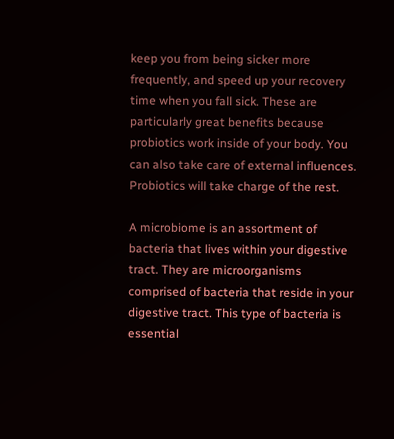keep you from being sicker more frequently, and speed up your recovery time when you fall sick. These are particularly great benefits because probiotics work inside of your body. You can also take care of external influences. Probiotics will take charge of the rest.

A microbiome is an assortment of bacteria that lives within your digestive tract. They are microorganisms comprised of bacteria that reside in your digestive tract. This type of bacteria is essential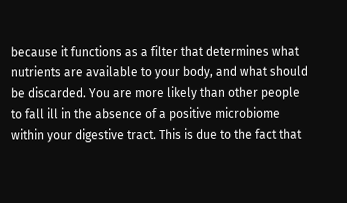because it functions as a filter that determines what nutrients are available to your body, and what should be discarded. You are more likely than other people to fall ill in the absence of a positive microbiome within your digestive tract. This is due to the fact that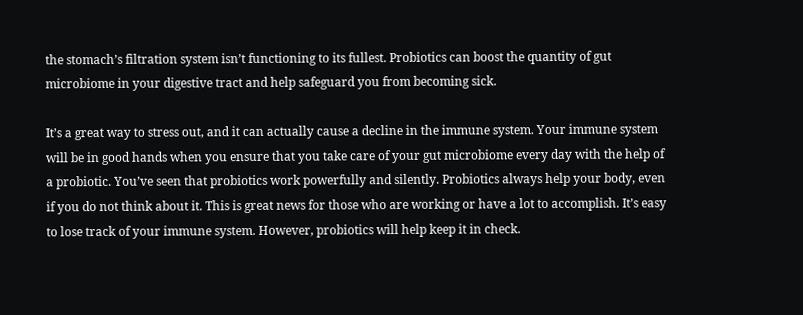the stomach’s filtration system isn’t functioning to its fullest. Probiotics can boost the quantity of gut microbiome in your digestive tract and help safeguard you from becoming sick.

It’s a great way to stress out, and it can actually cause a decline in the immune system. Your immune system will be in good hands when you ensure that you take care of your gut microbiome every day with the help of a probiotic. You’ve seen that probiotics work powerfully and silently. Probiotics always help your body, even if you do not think about it. This is great news for those who are working or have a lot to accomplish. It’s easy to lose track of your immune system. However, probiotics will help keep it in check.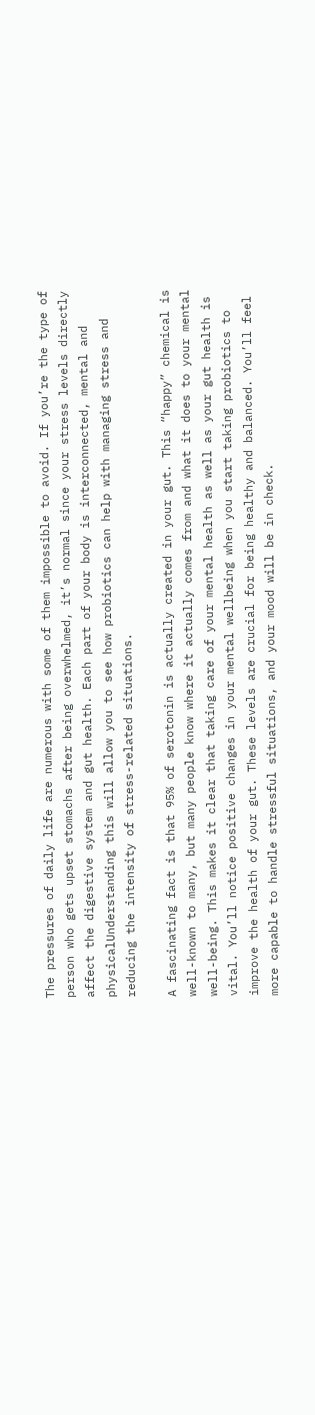The pressures of daily life are numerous with some of them impossible to avoid. If you’re the type of person who gets upset stomachs after being overwhelmed, it’s normal since your stress levels directly affect the digestive system and gut health. Each part of your body is interconnected, mental and physicalUnderstanding this will allow you to see how probiotics can help with managing stress and reducing the intensity of stress-related situations.

A fascinating fact is that 95% of serotonin is actually created in your gut. This “happy” chemical is well-known to many, but many people know where it actually comes from and what it does to your mental well-being. This makes it clear that taking care of your mental health as well as your gut health is vital. You’ll notice positive changes in your mental wellbeing when you start taking probiotics to improve the health of your gut. These levels are crucial for being healthy and balanced. You’ll feel more capable to handle stressful situations, and your mood will be in check.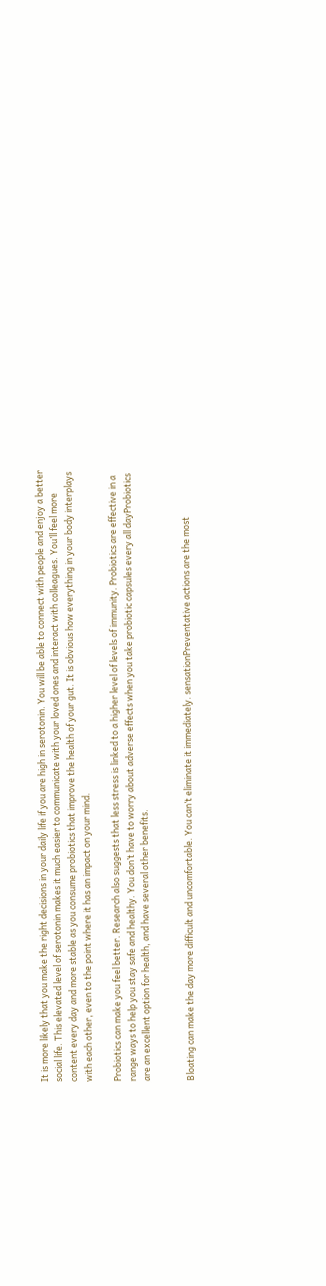It is more likely that you make the right decisions in your daily life if you are high in serotonin. You will be able to connect with people and enjoy a better social life. This elevated level of serotonin makes it much easier to communicate with your loved ones and interact with colleagues. You’ll feel more content every day and more stable as you consume probiotics that improve the health of your gut. It is obvious how everything in your body interplays with each other, even to the point where it has an impact on your mind.

Probiotics can make you feel better. Research also suggests that less stress is linked to a higher level of levels of immunity. Probiotics are effective in a range ways to help you stay safe and healthy. You don’t have to worry about adverse effects when you take probiotic capsules every all dayProbiotics are an excellent option for health, and have several other benefits.


Bloating can make the day more difficult and uncomfortable. You can’t eliminate it immediately. sensationPreventative actions are the most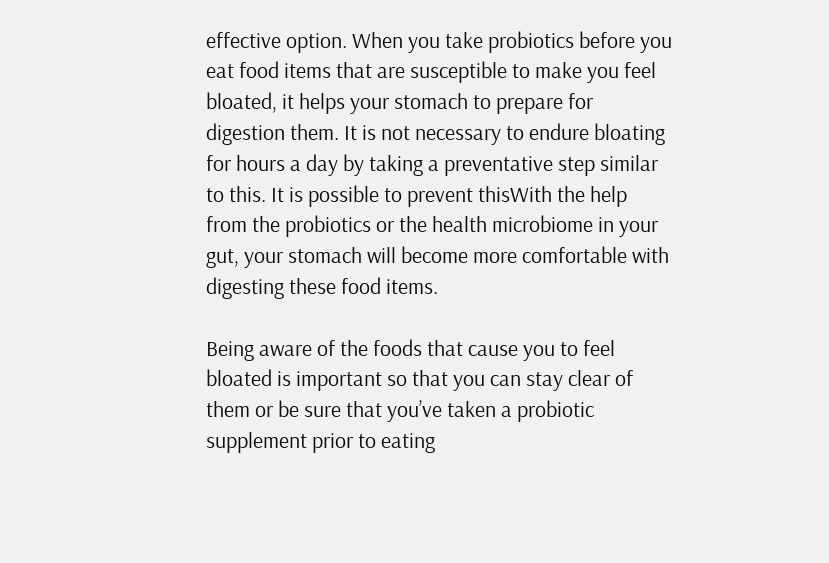effective option. When you take probiotics before you eat food items that are susceptible to make you feel bloated, it helps your stomach to prepare for digestion them. It is not necessary to endure bloating for hours a day by taking a preventative step similar to this. It is possible to prevent thisWith the help from the probiotics or the health microbiome in your gut, your stomach will become more comfortable with digesting these food items.

Being aware of the foods that cause you to feel bloated is important so that you can stay clear of them or be sure that you’ve taken a probiotic supplement prior to eating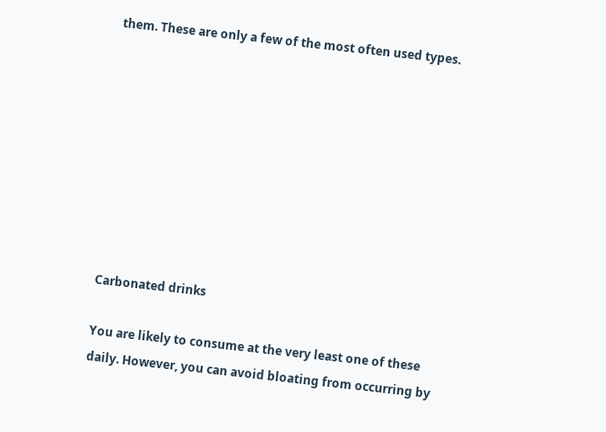them. These are only a few of the most often used types.









Carbonated drinks

You are likely to consume at the very least one of these daily. However, you can avoid bloating from occurring by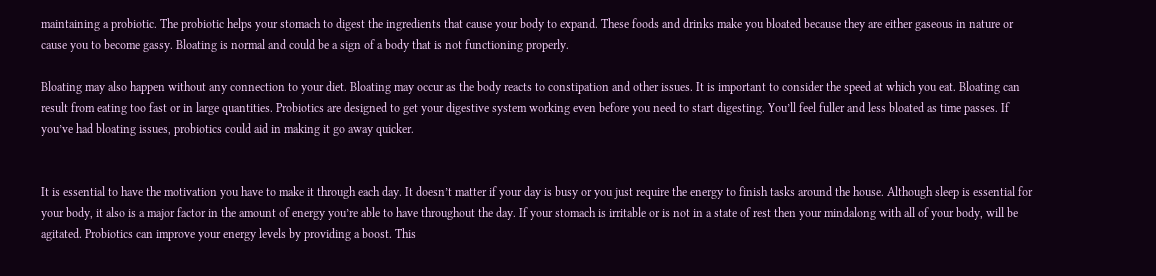maintaining a probiotic. The probiotic helps your stomach to digest the ingredients that cause your body to expand. These foods and drinks make you bloated because they are either gaseous in nature or cause you to become gassy. Bloating is normal and could be a sign of a body that is not functioning properly.

Bloating may also happen without any connection to your diet. Bloating may occur as the body reacts to constipation and other issues. It is important to consider the speed at which you eat. Bloating can result from eating too fast or in large quantities. Probiotics are designed to get your digestive system working even before you need to start digesting. You’ll feel fuller and less bloated as time passes. If you’ve had bloating issues, probiotics could aid in making it go away quicker.


It is essential to have the motivation you have to make it through each day. It doesn’t matter if your day is busy or you just require the energy to finish tasks around the house. Although sleep is essential for your body, it also is a major factor in the amount of energy you’re able to have throughout the day. If your stomach is irritable or is not in a state of rest then your mindalong with all of your body, will be agitated. Probiotics can improve your energy levels by providing a boost. This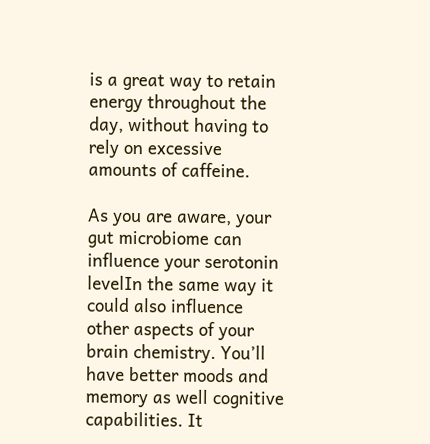is a great way to retain energy throughout the day, without having to rely on excessive amounts of caffeine.

As you are aware, your gut microbiome can influence your serotonin levelIn the same way it could also influence other aspects of your brain chemistry. You’ll have better moods and memory as well cognitive capabilities. It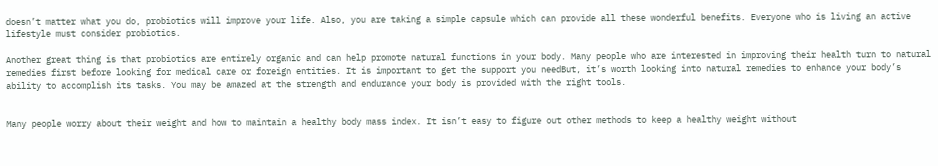doesn’t matter what you do, probiotics will improve your life. Also, you are taking a simple capsule which can provide all these wonderful benefits. Everyone who is living an active lifestyle must consider probiotics.

Another great thing is that probiotics are entirely organic and can help promote natural functions in your body. Many people who are interested in improving their health turn to natural remedies first before looking for medical care or foreign entities. It is important to get the support you needBut, it’s worth looking into natural remedies to enhance your body’s ability to accomplish its tasks. You may be amazed at the strength and endurance your body is provided with the right tools.


Many people worry about their weight and how to maintain a healthy body mass index. It isn’t easy to figure out other methods to keep a healthy weight without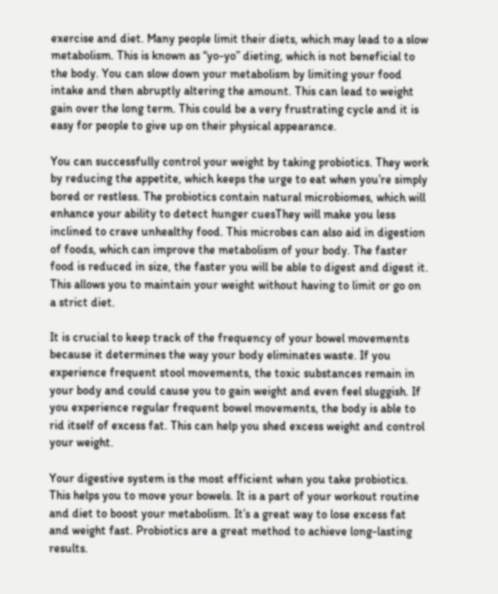exercise and diet. Many people limit their diets, which may lead to a slow metabolism. This is known as “yo-yo” dieting, which is not beneficial to the body. You can slow down your metabolism by limiting your food intake and then abruptly altering the amount. This can lead to weight gain over the long term. This could be a very frustrating cycle and it is easy for people to give up on their physical appearance.

You can successfully control your weight by taking probiotics. They work by reducing the appetite, which keeps the urge to eat when you’re simply bored or restless. The probiotics contain natural microbiomes, which will enhance your ability to detect hunger cuesThey will make you less inclined to crave unhealthy food. This microbes can also aid in digestion of foods, which can improve the metabolism of your body. The faster food is reduced in size, the faster you will be able to digest and digest it. This allows you to maintain your weight without having to limit or go on a strict diet.

It is crucial to keep track of the frequency of your bowel movements because it determines the way your body eliminates waste. If you experience frequent stool movements, the toxic substances remain in your body and could cause you to gain weight and even feel sluggish. If you experience regular frequent bowel movements, the body is able to rid itself of excess fat. This can help you shed excess weight and control your weight.

Your digestive system is the most efficient when you take probiotics. This helps you to move your bowels. It is a part of your workout routine and diet to boost your metabolism. It’s a great way to lose excess fat and weight fast. Probiotics are a great method to achieve long-lasting results.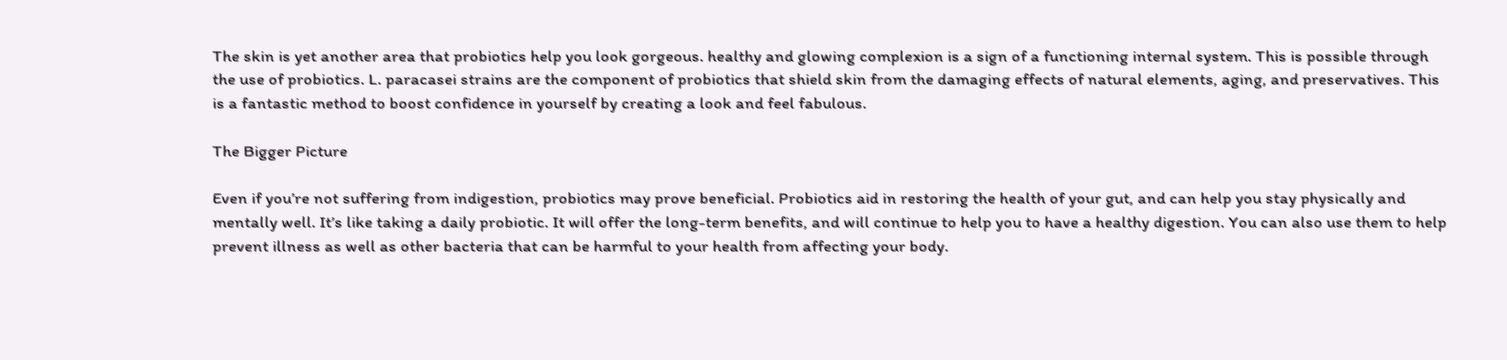The skin is yet another area that probiotics help you look gorgeous. healthy and glowing complexion is a sign of a functioning internal system. This is possible through the use of probiotics. L. paracasei strains are the component of probiotics that shield skin from the damaging effects of natural elements, aging, and preservatives. This is a fantastic method to boost confidence in yourself by creating a look and feel fabulous.

The Bigger Picture

Even if you’re not suffering from indigestion, probiotics may prove beneficial. Probiotics aid in restoring the health of your gut, and can help you stay physically and mentally well. It’s like taking a daily probiotic. It will offer the long-term benefits, and will continue to help you to have a healthy digestion. You can also use them to help prevent illness as well as other bacteria that can be harmful to your health from affecting your body.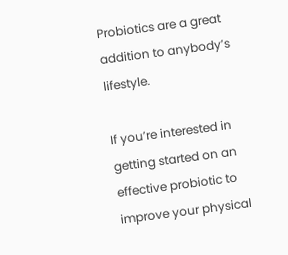Probiotics are a great addition to anybody’s lifestyle.

If you’re interested in getting started on an effective probiotic to improve your physical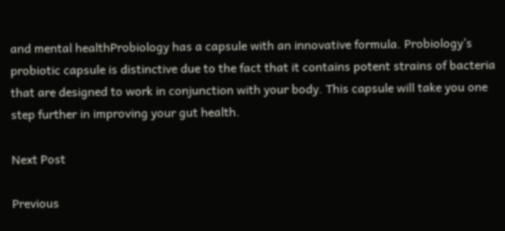and mental healthProbiology has a capsule with an innovative formula. Probiology’s probiotic capsule is distinctive due to the fact that it contains potent strains of bacteria that are designed to work in conjunction with your body. This capsule will take you one step further in improving your gut health.

Next Post

Previous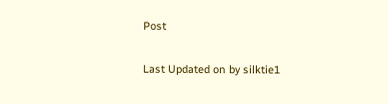Post

Last Updated on by silktie1